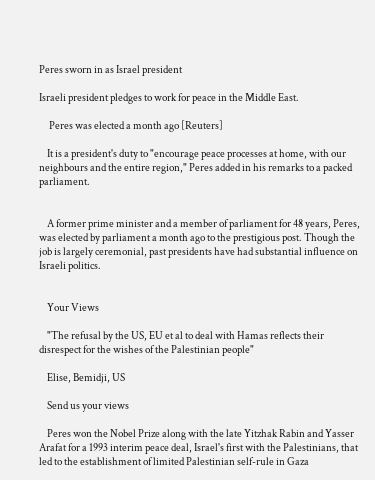Peres sworn in as Israel president

Israeli president pledges to work for peace in the Middle East.

     Peres was elected a month ago [Reuters]

    It is a president's duty to "encourage peace processes at home, with our neighbours and the entire region," Peres added in his remarks to a packed parliament.


    A former prime minister and a member of parliament for 48 years, Peres, was elected by parliament a month ago to the prestigious post. Though the job is largely ceremonial, past presidents have had substantial influence on Israeli politics.


    Your Views

    "The refusal by the US, EU et al to deal with Hamas reflects their disrespect for the wishes of the Palestinian people"

    Elise, Bemidji, US

    Send us your views

    Peres won the Nobel Prize along with the late Yitzhak Rabin and Yasser Arafat for a 1993 interim peace deal, Israel's first with the Palestinians, that led to the establishment of limited Palestinian self-rule in Gaza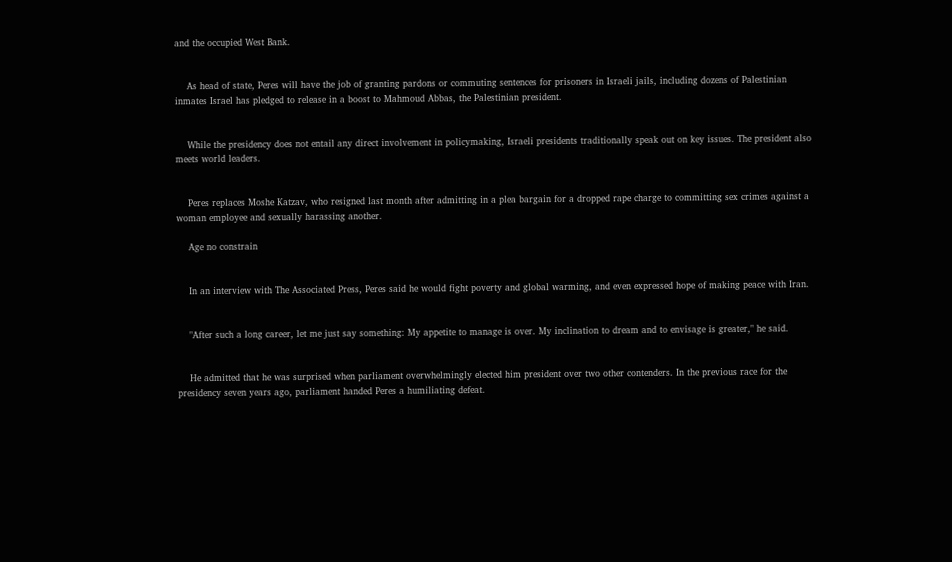and the occupied West Bank.


    As head of state, Peres will have the job of granting pardons or commuting sentences for prisoners in Israeli jails, including dozens of Palestinian inmates Israel has pledged to release in a boost to Mahmoud Abbas, the Palestinian president.


    While the presidency does not entail any direct involvement in policymaking, Israeli presidents traditionally speak out on key issues. The president also meets world leaders.


    Peres replaces Moshe Katzav, who resigned last month after admitting in a plea bargain for a dropped rape charge to committing sex crimes against a woman employee and sexually harassing another.

    Age no constrain


    In an interview with The Associated Press, Peres said he would fight poverty and global warming, and even expressed hope of making peace with Iran.


    "After such a long career, let me just say something: My appetite to manage is over. My inclination to dream and to envisage is greater," he said.


    He admitted that he was surprised when parliament overwhelmingly elected him president over two other contenders. In the previous race for the presidency seven years ago, parliament handed Peres a humiliating defeat.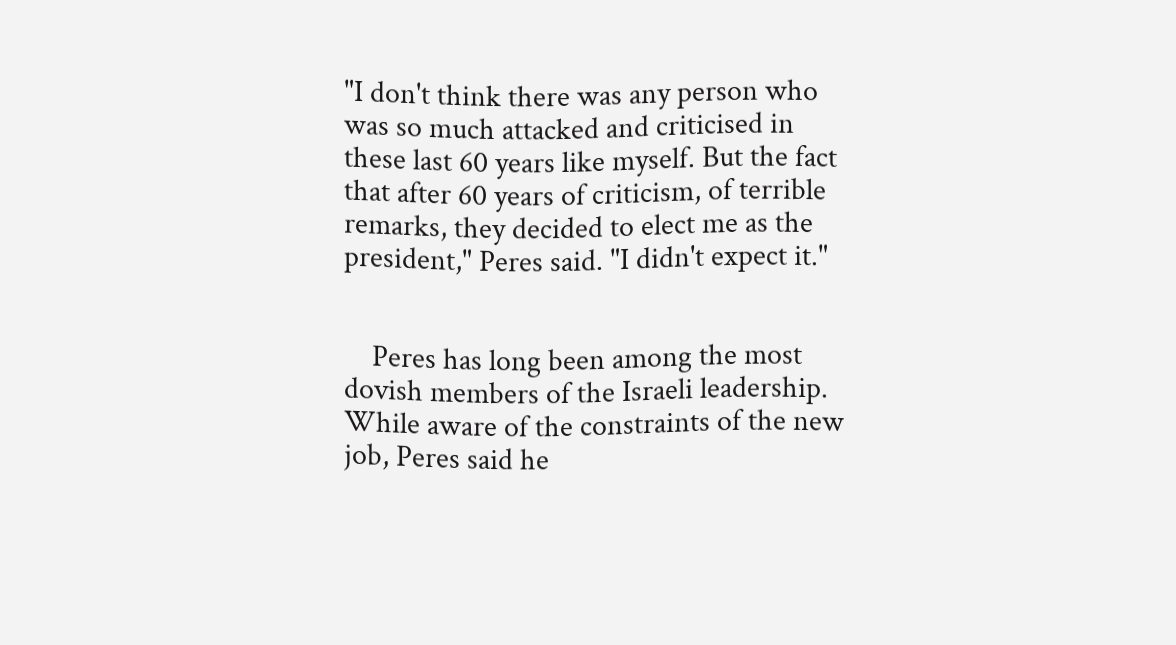"I don't think there was any person who was so much attacked and criticised in these last 60 years like myself. But the fact that after 60 years of criticism, of terrible remarks, they decided to elect me as the president," Peres said. "I didn't expect it."


    Peres has long been among the most dovish members of the Israeli leadership. While aware of the constraints of the new job, Peres said he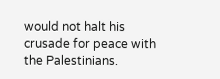would not halt his crusade for peace with the Palestinians.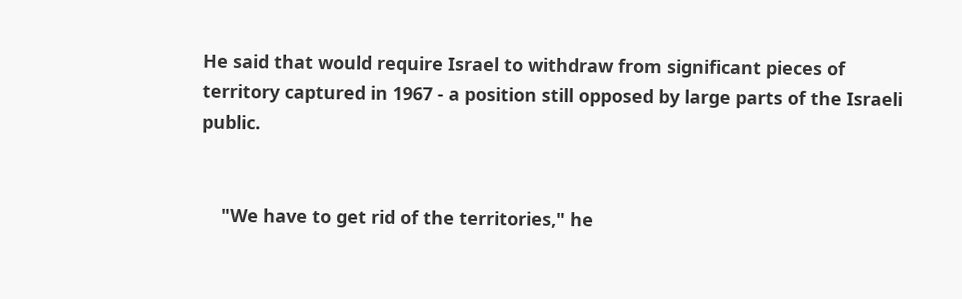He said that would require Israel to withdraw from significant pieces of territory captured in 1967 - a position still opposed by large parts of the Israeli public.


    "We have to get rid of the territories," he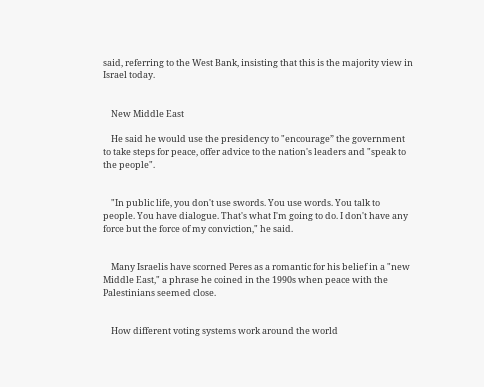said, referring to the West Bank, insisting that this is the majority view in Israel today.


    New Middle East

    He said he would use the presidency to "encourage” the government to take steps for peace, offer advice to the nation's leaders and "speak to the people".


    "In public life, you don't use swords. You use words. You talk to people. You have dialogue. That's what I'm going to do. I don't have any force but the force of my conviction," he said.


    Many Israelis have scorned Peres as a romantic for his belief in a "new Middle East," a phrase he coined in the 1990s when peace with the Palestinians seemed close.


    How different voting systems work around the world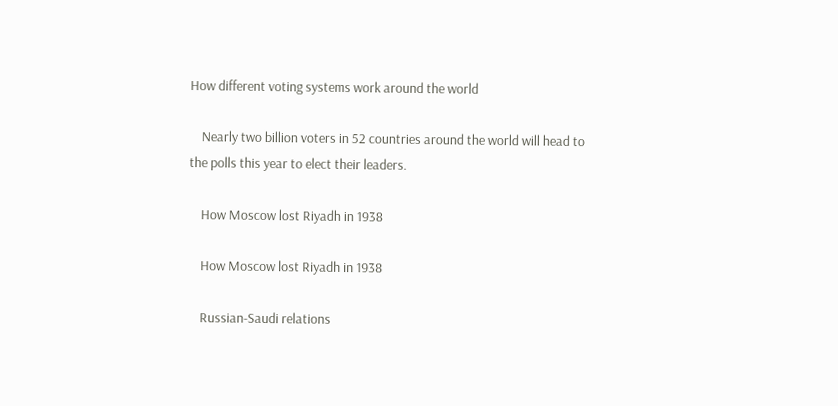How different voting systems work around the world

    Nearly two billion voters in 52 countries around the world will head to the polls this year to elect their leaders.

    How Moscow lost Riyadh in 1938

    How Moscow lost Riyadh in 1938

    Russian-Saudi relations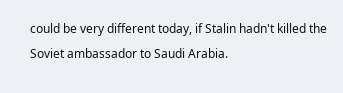could be very different today, if Stalin hadn't killed the Soviet ambassador to Saudi Arabia.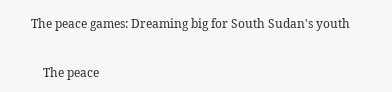The peace games: Dreaming big for South Sudan's youth

    The peace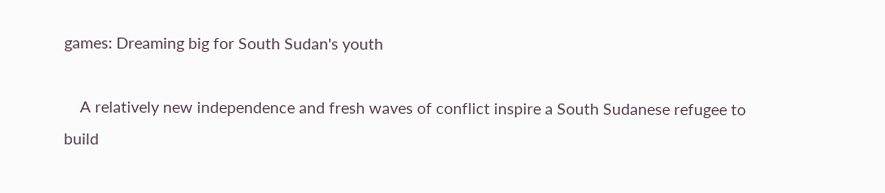games: Dreaming big for South Sudan's youth

    A relatively new independence and fresh waves of conflict inspire a South Sudanese refugee to build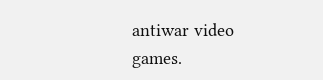antiwar video games.